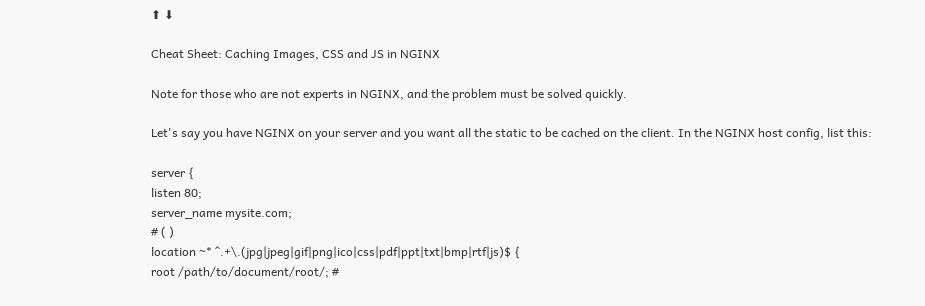⬆ ⬇

Cheat Sheet: Caching Images, CSS and JS in NGINX

Note for those who are not experts in NGINX, and the problem must be solved quickly.

Let's say you have NGINX on your server and you want all the static to be cached on the client. In the NGINX host config, list this:

server {
listen 80;
server_name mysite.com;
# ( )
location ~* ^.+\.(jpg|jpeg|gif|png|ico|css|pdf|ppt|txt|bmp|rtf|js)$ {
root /path/to/document/root/; #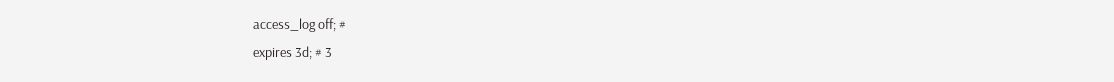access_log off; #
expires 3d; # 3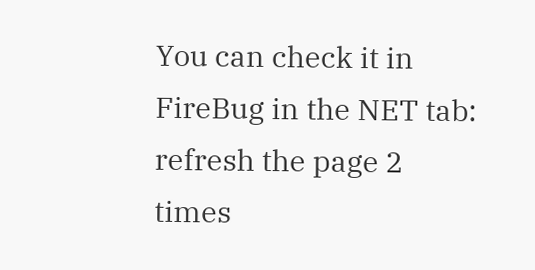You can check it in FireBug in the NET tab: refresh the page 2 times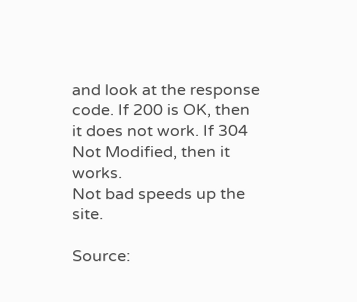and look at the response code. If 200 is OK, then it does not work. If 304 Not Modified, then it works.
Not bad speeds up the site.

Source: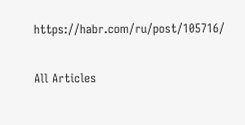https://habr.com/ru/post/105716/

All Articles